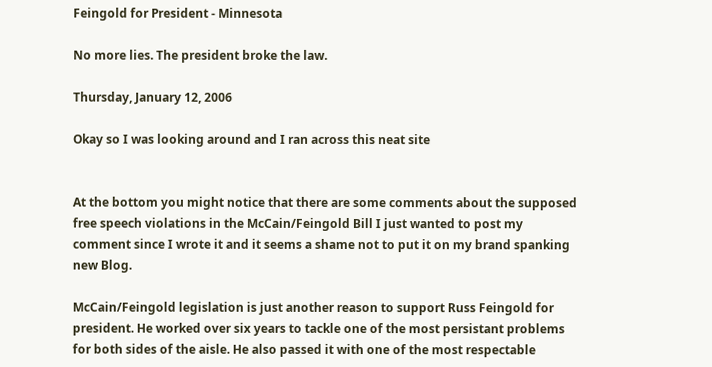Feingold for President - Minnesota

No more lies. The president broke the law.

Thursday, January 12, 2006

Okay so I was looking around and I ran across this neat site


At the bottom you might notice that there are some comments about the supposed free speech violations in the McCain/Feingold Bill I just wanted to post my comment since I wrote it and it seems a shame not to put it on my brand spanking new Blog.

McCain/Feingold legislation is just another reason to support Russ Feingold for president. He worked over six years to tackle one of the most persistant problems for both sides of the aisle. He also passed it with one of the most respectable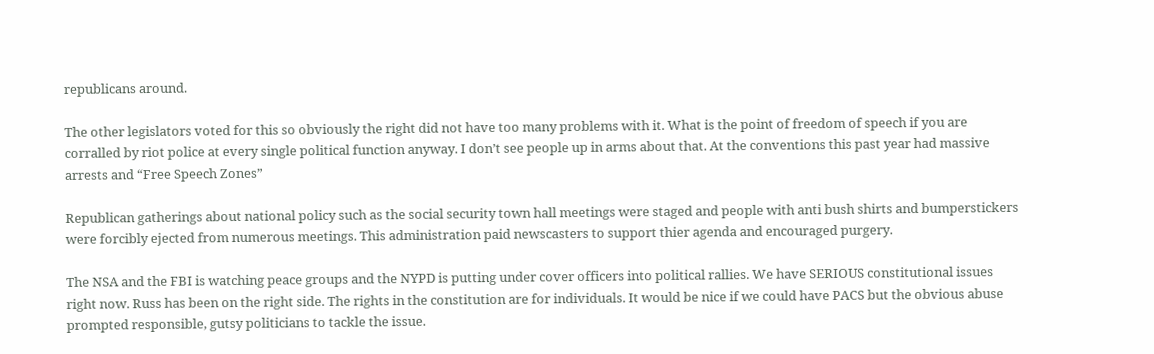republicans around.

The other legislators voted for this so obviously the right did not have too many problems with it. What is the point of freedom of speech if you are corralled by riot police at every single political function anyway. I don’t see people up in arms about that. At the conventions this past year had massive arrests and “Free Speech Zones”

Republican gatherings about national policy such as the social security town hall meetings were staged and people with anti bush shirts and bumperstickers were forcibly ejected from numerous meetings. This administration paid newscasters to support thier agenda and encouraged purgery.

The NSA and the FBI is watching peace groups and the NYPD is putting under cover officers into political rallies. We have SERIOUS constitutional issues right now. Russ has been on the right side. The rights in the constitution are for individuals. It would be nice if we could have PACS but the obvious abuse prompted responsible, gutsy politicians to tackle the issue.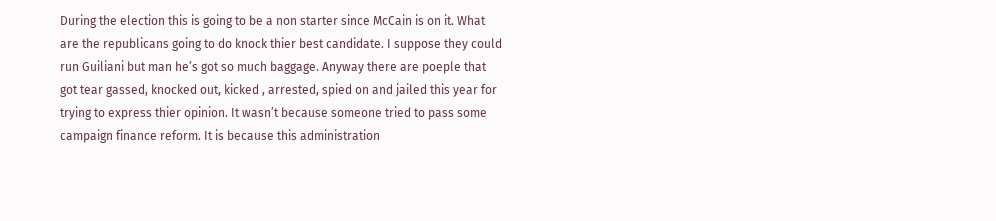During the election this is going to be a non starter since McCain is on it. What are the republicans going to do knock thier best candidate. I suppose they could run Guiliani but man he’s got so much baggage. Anyway there are poeple that got tear gassed, knocked out, kicked , arrested, spied on and jailed this year for trying to express thier opinion. It wasn’t because someone tried to pass some campaign finance reform. It is because this administration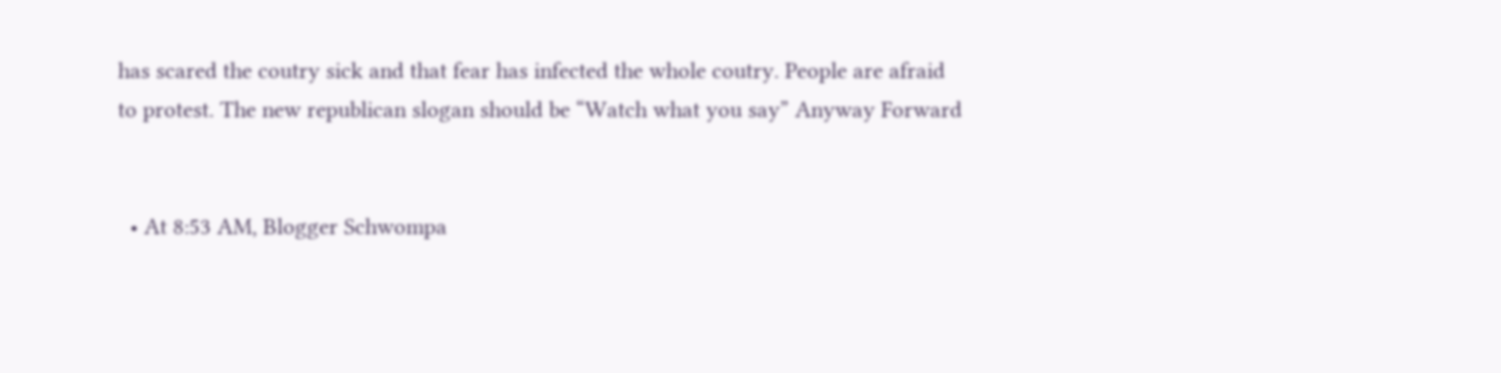has scared the coutry sick and that fear has infected the whole coutry. People are afraid to protest. The new republican slogan should be “Watch what you say” Anyway Forward


  • At 8:53 AM, Blogger Schwompa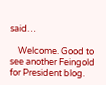said…

    Welcome. Good to see another Feingold for President blog.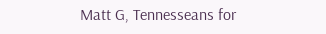Matt G, Tennesseans for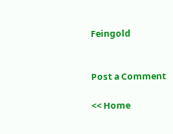Feingold


Post a Comment

<< Home